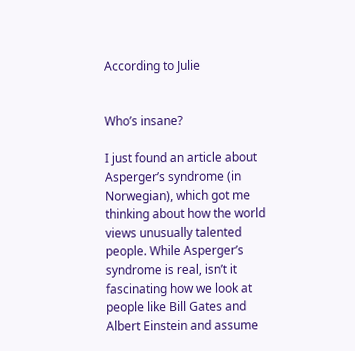According to Julie


Who’s insane?

I just found an article about Asperger’s syndrome (in Norwegian), which got me thinking about how the world views unusually talented people. While Asperger’s syndrome is real, isn’t it fascinating how we look at people like Bill Gates and Albert Einstein and assume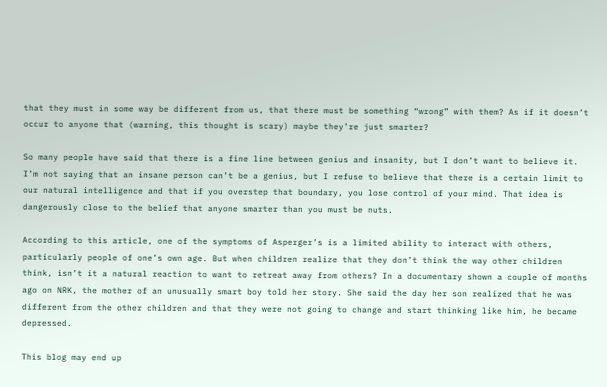that they must in some way be different from us, that there must be something “wrong” with them? As if it doesn’t occur to anyone that (warning, this thought is scary) maybe they’re just smarter?

So many people have said that there is a fine line between genius and insanity, but I don’t want to believe it. I’m not saying that an insane person can’t be a genius, but I refuse to believe that there is a certain limit to our natural intelligence and that if you overstep that boundary, you lose control of your mind. That idea is dangerously close to the belief that anyone smarter than you must be nuts.

According to this article, one of the symptoms of Asperger’s is a limited ability to interact with others, particularly people of one’s own age. But when children realize that they don’t think the way other children think, isn’t it a natural reaction to want to retreat away from others? In a documentary shown a couple of months ago on NRK, the mother of an unusually smart boy told her story. She said the day her son realized that he was different from the other children and that they were not going to change and start thinking like him, he became depressed.

This blog may end up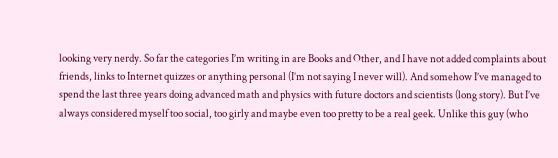looking very nerdy. So far the categories I’m writing in are Books and Other, and I have not added complaints about friends, links to Internet quizzes or anything personal (I’m not saying I never will). And somehow I’ve managed to spend the last three years doing advanced math and physics with future doctors and scientists (long story). But I’ve always considered myself too social, too girly and maybe even too pretty to be a real geek. Unlike this guy (who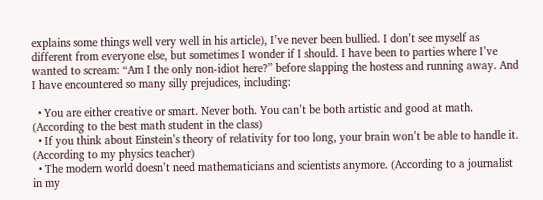explains some things well very well in his article), I’ve never been bullied. I don’t see myself as different from everyone else, but sometimes I wonder if I should. I have been to parties where I’ve wanted to scream: “Am I the only non-idiot here?” before slapping the hostess and running away. And I have encountered so many silly prejudices, including:

  • You are either creative or smart. Never both. You can’t be both artistic and good at math. (According to the best math student in the class)
  • If you think about Einstein’s theory of relativity for too long, your brain won’t be able to handle it. (According to my physics teacher)
  • The modern world doesn’t need mathematicians and scientists anymore. (According to a journalist in my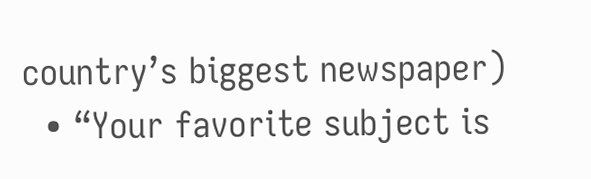country’s biggest newspaper)
  • “Your favorite subject is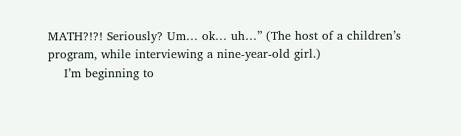MATH?!?! Seriously? Um… ok… uh…” (The host of a children’s program, while interviewing a nine-year-old girl.)
    I’m beginning to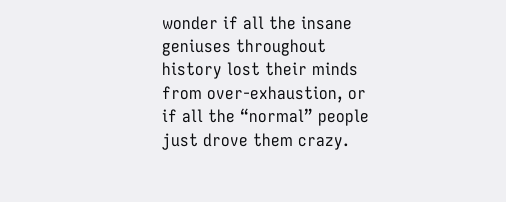wonder if all the insane geniuses throughout history lost their minds from over-exhaustion, or if all the “normal” people just drove them crazy.